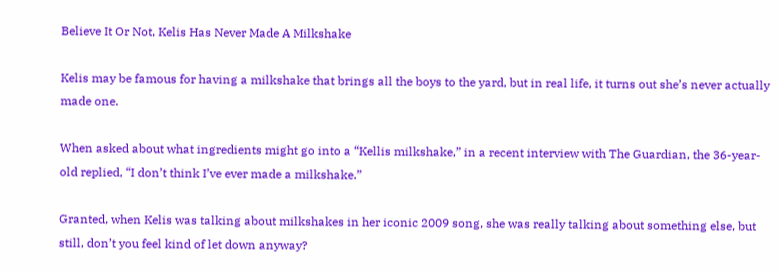Believe It Or Not, Kelis Has Never Made A Milkshake

Kelis may be famous for having a milkshake that brings all the boys to the yard, but in real life, it turns out she’s never actually made one.

When asked about what ingredients might go into a “Kellis milkshake,” in a recent interview with The Guardian, the 36-year-old replied, “I don’t think I’ve ever made a milkshake.”

Granted, when Kelis was talking about milkshakes in her iconic 2009 song, she was really talking about something else, but still, don’t you feel kind of let down anyway?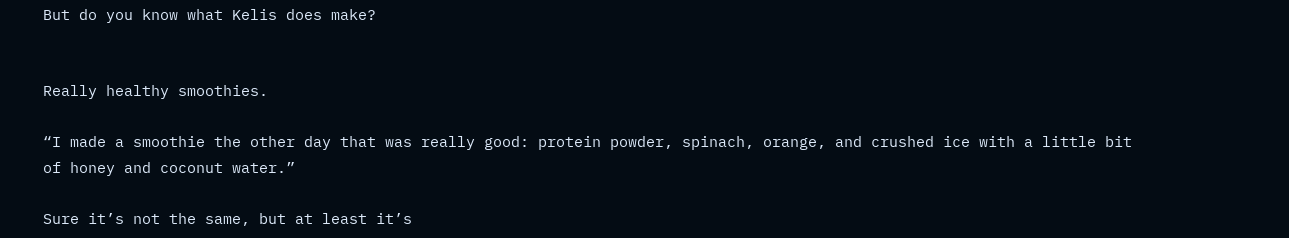But do you know what Kelis does make?


Really healthy smoothies.

“I made a smoothie the other day that was really good: protein powder, spinach, orange, and crushed ice with a little bit of honey and coconut water.”

Sure it’s not the same, but at least it’s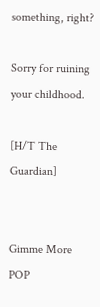something, right?

Sorry for ruining your childhood.

[H/T The Guardian]


Gimme More POP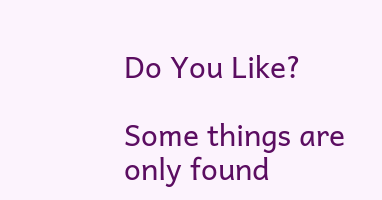Do You Like?

Some things are only found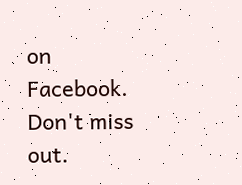on Facebook. Don't miss out.